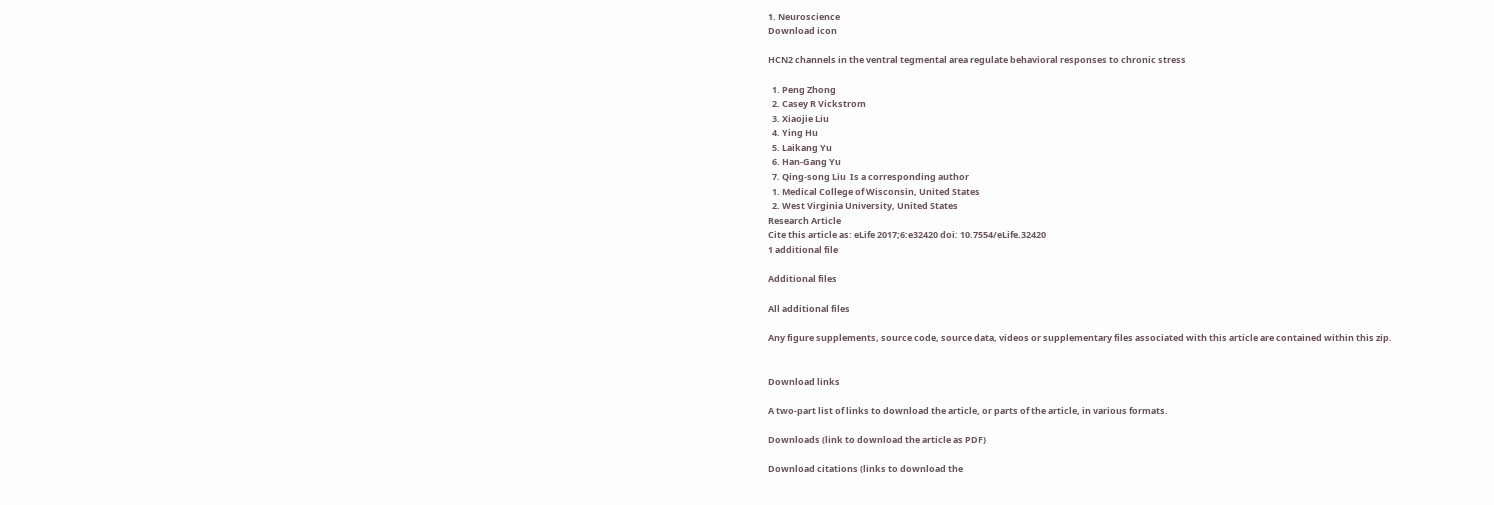1. Neuroscience
Download icon

HCN2 channels in the ventral tegmental area regulate behavioral responses to chronic stress

  1. Peng Zhong
  2. Casey R Vickstrom
  3. Xiaojie Liu
  4. Ying Hu
  5. Laikang Yu
  6. Han-Gang Yu
  7. Qing-song Liu  Is a corresponding author
  1. Medical College of Wisconsin, United States
  2. West Virginia University, United States
Research Article
Cite this article as: eLife 2017;6:e32420 doi: 10.7554/eLife.32420
1 additional file

Additional files

All additional files

Any figure supplements, source code, source data, videos or supplementary files associated with this article are contained within this zip.


Download links

A two-part list of links to download the article, or parts of the article, in various formats.

Downloads (link to download the article as PDF)

Download citations (links to download the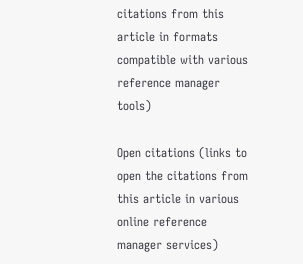citations from this article in formats compatible with various reference manager tools)

Open citations (links to open the citations from this article in various online reference manager services)